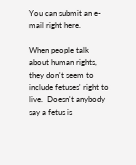You can submit an e-mail right here.

When people talk about human rights, they don't seem to include fetuses' right to live.  Doesn't anybody say a fetus is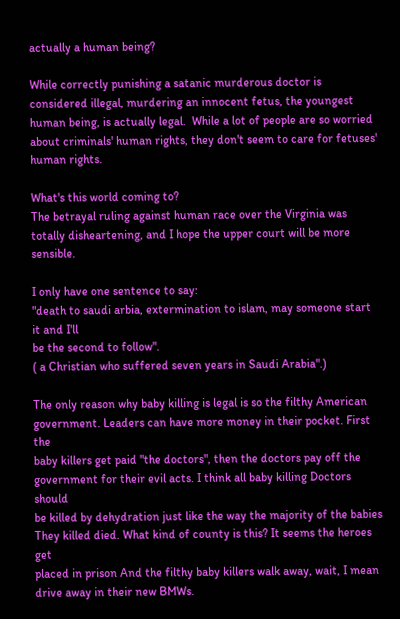actually a human being?

While correctly punishing a satanic murderous doctor is considered illegal, murdering an innocent fetus, the youngest human being, is actually legal.  While a lot of people are so worried about criminals' human rights, they don't seem to care for fetuses' human rights.

What's this world coming to?
The betrayal ruling against human race over the Virginia was totally disheartening, and I hope the upper court will be more sensible.

I only have one sentence to say:
"death to saudi arbia, extermination to islam, may someone start it and I'll
be the second to follow".
( a Christian who suffered seven years in Saudi Arabia".)

The only reason why baby killing is legal is so the filthy American
government. Leaders can have more money in their pocket. First the
baby killers get paid "the doctors", then the doctors pay off the
government for their evil acts. I think all baby killing Doctors should
be killed by dehydration just like the way the majority of the babies
They killed died. What kind of county is this? It seems the heroes get
placed in prison And the filthy baby killers walk away, wait, I mean
drive away in their new BMWs.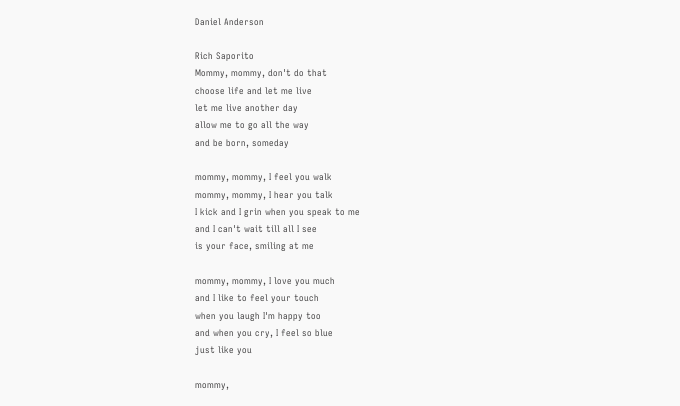Daniel Anderson

Rich Saporito
Mommy, mommy, don't do that
choose life and let me live
let me live another day
allow me to go all the way
and be born, someday

mommy, mommy, I feel you walk
mommy, mommy, I hear you talk
I kick and I grin when you speak to me
and I can't wait till all I see
is your face, smiling at me

mommy, mommy, I love you much
and I like to feel your touch
when you laugh I'm happy too
and when you cry, I feel so blue
just like you

mommy,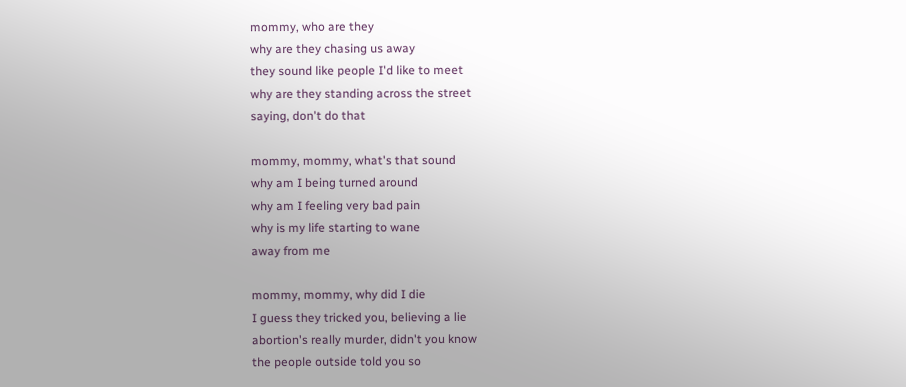mommy, who are they
why are they chasing us away
they sound like people I'd like to meet
why are they standing across the street
saying, don't do that

mommy, mommy, what's that sound
why am I being turned around
why am I feeling very bad pain
why is my life starting to wane
away from me

mommy, mommy, why did I die
I guess they tricked you, believing a lie
abortion's really murder, didn't you know
the people outside told you so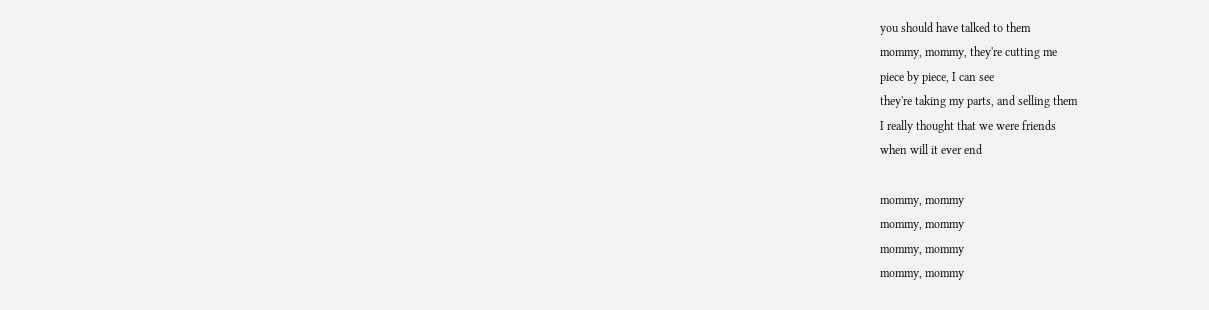you should have talked to them
mommy, mommy, they're cutting me
piece by piece, I can see
they're taking my parts, and selling them
I really thought that we were friends
when will it ever end

mommy, mommy
mommy, mommy
mommy, mommy
mommy, mommy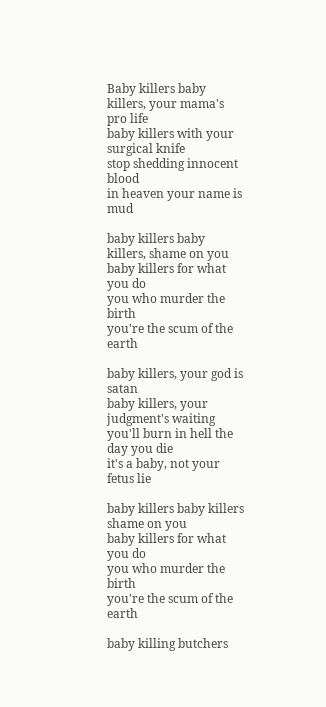Baby killers baby killers, your mama's pro life
baby killers with your surgical knife
stop shedding innocent blood
in heaven your name is mud

baby killers baby killers, shame on you
baby killers for what you do
you who murder the birth
you're the scum of the earth

baby killers, your god is satan
baby killers, your judgment's waiting
you'll burn in hell the day you die
it's a baby, not your fetus lie

baby killers baby killers shame on you
baby killers for what you do
you who murder the birth
you're the scum of the earth

baby killing butchers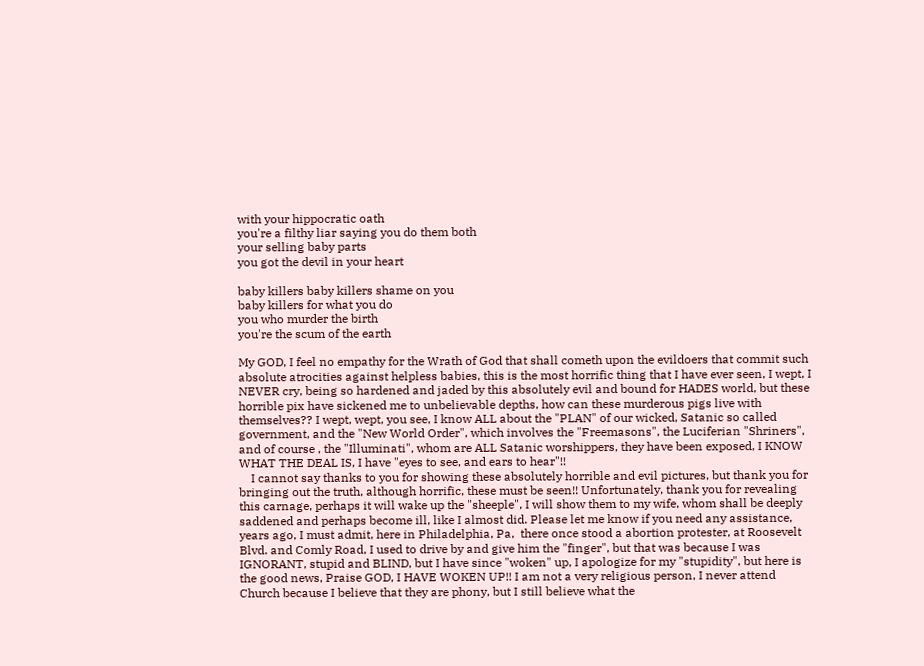with your hippocratic oath
you're a filthy liar saying you do them both
your selling baby parts
you got the devil in your heart

baby killers baby killers shame on you
baby killers for what you do
you who murder the birth
you're the scum of the earth

My GOD, I feel no empathy for the Wrath of God that shall cometh upon the evildoers that commit such absolute atrocities against helpless babies, this is the most horrific thing that I have ever seen, I wept, I NEVER cry, being so hardened and jaded by this absolutely evil and bound for HADES world, but these horrible pix have sickened me to unbelievable depths, how can these murderous pigs live with themselves?? I wept, wept, you see, I know ALL about the "PLAN" of our wicked, Satanic so called government, and the "New World Order", which involves the "Freemasons", the Luciferian "Shriners", and of course , the "Illuminati", whom are ALL Satanic worshippers, they have been exposed, I KNOW WHAT THE DEAL IS, I have "eyes to see, and ears to hear"!!
    I cannot say thanks to you for showing these absolutely horrible and evil pictures, but thank you for bringing out the truth, although horrific, these must be seen!! Unfortunately, thank you for revealing this carnage, perhaps it will wake up the "sheeple", I will show them to my wife, whom shall be deeply saddened and perhaps become ill, like I almost did. Please let me know if you need any assistance, years ago, I must admit, here in Philadelphia, Pa,  there once stood a abortion protester, at Roosevelt Blvd. and Comly Road, I used to drive by and give him the "finger", but that was because I was IGNORANT, stupid and BLIND, but I have since "woken" up, I apologize for my "stupidity", but here is the good news, Praise GOD, I HAVE WOKEN UP!! I am not a very religious person, I never attend Church because I believe that they are phony, but I still believe what the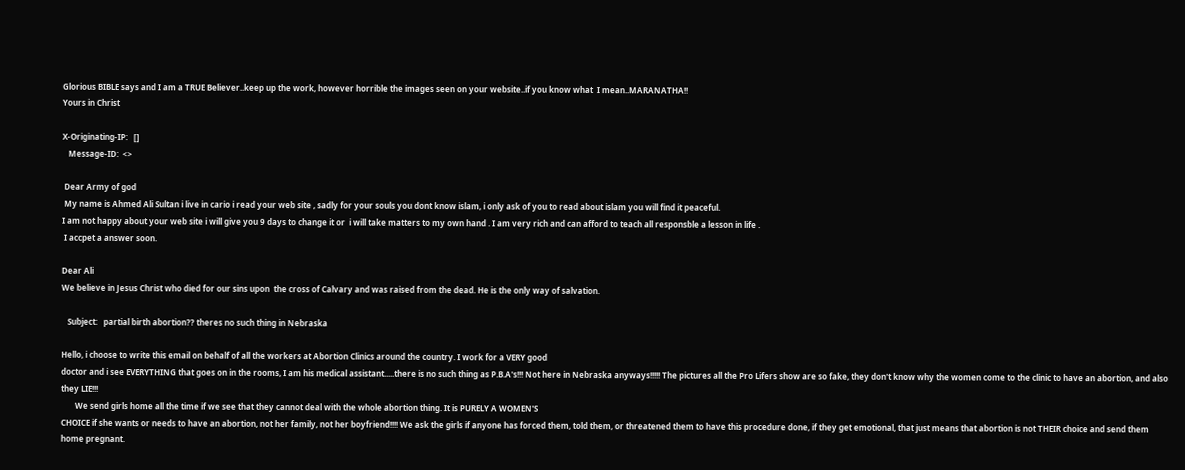Glorious BIBLE says and I am a TRUE Believer..keep up the work, however horrible the images seen on your website..if you know what  I mean..MARANATHA!!
Yours in Christ

X-Originating-IP:   []
   Message-ID:  <>

 Dear Army of god
 My name is Ahmed Ali Sultan i live in cario i read your web site , sadly for your souls you dont know islam, i only ask of you to read about islam you will find it peaceful.
I am not happy about your web site i will give you 9 days to change it or  i will take matters to my own hand . I am very rich and can afford to teach all responsble a lesson in life .
 I accpet a answer soon.

Dear Ali
We believe in Jesus Christ who died for our sins upon  the cross of Calvary and was raised from the dead. He is the only way of salvation.

   Subject:   partial birth abortion?? theres no such thing in Nebraska

Hello, i choose to write this email on behalf of all the workers at Abortion Clinics around the country. I work for a VERY good
doctor and i see EVERYTHING that goes on in the rooms, I am his medical assistant.....there is no such thing as P.B.A's!!! Not here in Nebraska anyways!!!!! The pictures all the Pro Lifers show are so fake, they don't know why the women come to the clinic to have an abortion, and also they LIE!!!
       We send girls home all the time if we see that they cannot deal with the whole abortion thing. It is PURELY A WOMEN'S
CHOICE if she wants or needs to have an abortion, not her family, not her boyfriend!!!! We ask the girls if anyone has forced them, told them, or threatened them to have this procedure done, if they get emotional, that just means that abortion is not THEIR choice and send them home pregnant.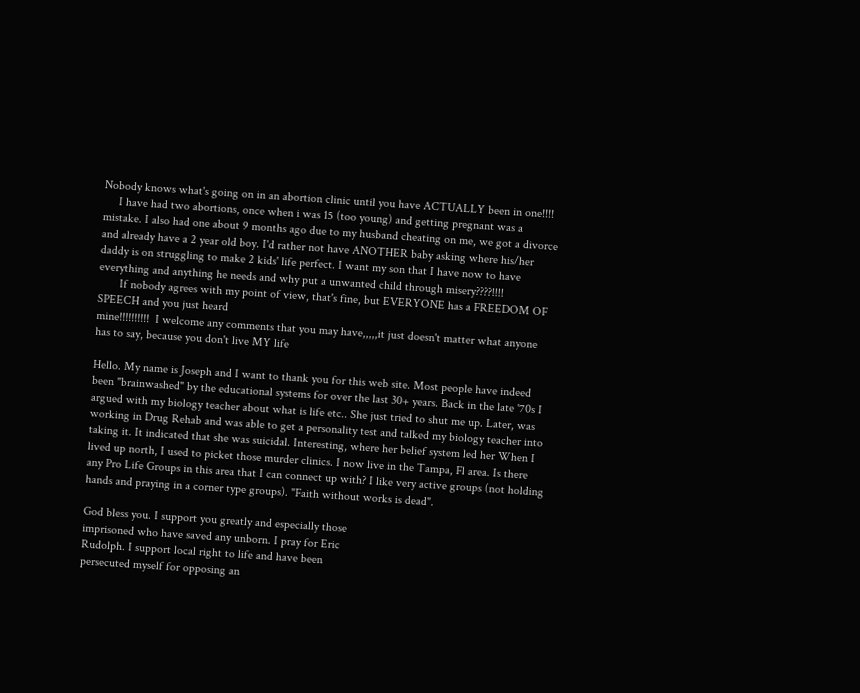Nobody knows what's going on in an abortion clinic until you have ACTUALLY been in one!!!!
     I have had two abortions, once when i was 15 (too young) and getting pregnant was a mistake. I also had one about 9 months ago due to my husband cheating on me, we got a divorce and already have a 2 year old boy. I'd rather not have ANOTHER baby asking where his/her daddy is on struggling to make 2 kids' life perfect. I want my son that I have now to have everything and anything he needs and why put a unwanted child through misery????!!!!
       If nobody agrees with my point of view, that's fine, but EVERYONE has a FREEDOM OF SPEECH and you just heard
mine!!!!!!!!!!  I welcome any comments that you may have,,,,,it just doesn't matter what anyone has to say, because you don't live MY life

Hello. My name is Joseph and I want to thank you for this web site. Most people have indeed been "brainwashed" by the educational systems for over the last 30+ years. Back in the late '70s I argued with my biology teacher about what is life etc.. She just tried to shut me up. Later, was working in Drug Rehab and was able to get a personality test and talked my biology teacher into taking it. It indicated that she was suicidal. Interesting, where her belief system led her When I lived up north, I used to picket those murder clinics. I now live in the Tampa, Fl area. Is there any Pro Life Groups in this area that I can connect up with? I like very active groups (not holding hands and praying in a corner type groups). "Faith without works is dead".

God bless you. I support you greatly and especially those
imprisoned who have saved any unborn. I pray for Eric
Rudolph. I support local right to life and have been
persecuted myself for opposing an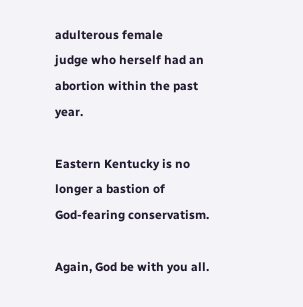adulterous female
judge who herself had an abortion within the past year.

Eastern Kentucky is no longer a bastion of
God-fearing conservatism.

Again, God be with you all.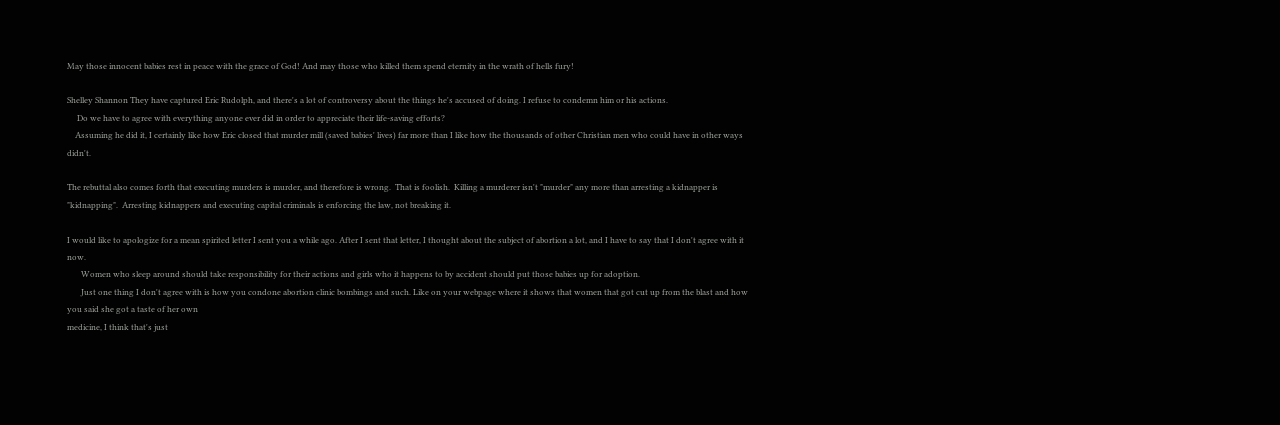May those innocent babies rest in peace with the grace of God! And may those who killed them spend eternity in the wrath of hells fury!

Shelley Shannon They have captured Eric Rudolph, and there's a lot of controversy about the things he's accused of doing. I refuse to condemn him or his actions.
     Do we have to agree with everything anyone ever did in order to appreciate their life-saving efforts?
    Assuming he did it, I certainly like how Eric closed that murder mill (saved babies' lives) far more than I like how the thousands of other Christian men who could have in other ways didn't.

The rebuttal also comes forth that executing murders is murder, and therefore is wrong.  That is foolish.  Killing a murderer isn't "murder" any more than arresting a kidnapper is "kidnapping".  Arresting kidnappers and executing capital criminals is enforcing the law, not breaking it.

I would like to apologize for a mean spirited letter I sent you a while ago. After I sent that letter, I thought about the subject of abortion a lot, and I have to say that I don't agree with it now.
       Women who sleep around should take responsibility for their actions and girls who it happens to by accident should put those babies up for adoption.
       Just one thing I don't agree with is how you condone abortion clinic bombings and such. Like on your webpage where it shows that women that got cut up from the blast and how you said she got a taste of her own
medicine, I think that's just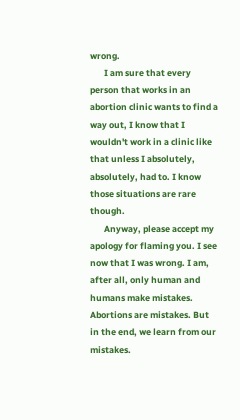wrong.
       I am sure that every person that works in an abortion clinic wants to find a way out, I know that I wouldn't work in a clinic like that unless I absolutely, absolutely, had to. I know those situations are rare though.
       Anyway, please accept my apology for flaming you. I see now that I was wrong. I am, after all, only human and humans make mistakes. Abortions are mistakes. But in the end, we learn from our mistakes.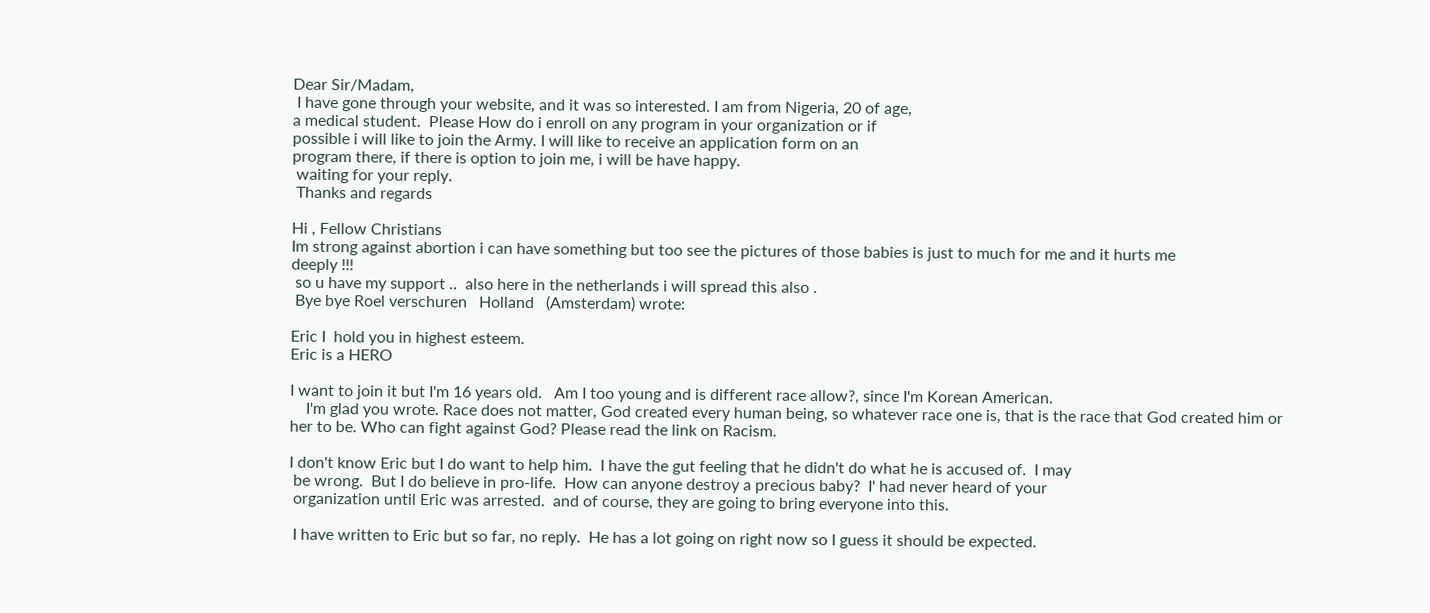Dear Sir/Madam,
 I have gone through your website, and it was so interested. I am from Nigeria, 20 of age,
a medical student.  Please How do i enroll on any program in your organization or if
possible i will like to join the Army. I will like to receive an application form on an
program there, if there is option to join me, i will be have happy.
 waiting for your reply.
 Thanks and regards

Hi , Fellow Christians
Im strong against abortion i can have something but too see the pictures of those babies is just to much for me and it hurts me
deeply !!!
 so u have my support ..  also here in the netherlands i will spread this also .
 Bye bye Roel verschuren   Holland   (Amsterdam) wrote:

Eric I  hold you in highest esteem.
Eric is a HERO

I want to join it but I'm 16 years old.   Am I too young and is different race allow?, since I'm Korean American.
    I'm glad you wrote. Race does not matter, God created every human being, so whatever race one is, that is the race that God created him or her to be. Who can fight against God? Please read the link on Racism.

I don't know Eric but I do want to help him.  I have the gut feeling that he didn't do what he is accused of.  I may
 be wrong.  But I do believe in pro-life.  How can anyone destroy a precious baby?  I' had never heard of your
 organization until Eric was arrested.  and of course, they are going to bring everyone into this.

 I have written to Eric but so far, no reply.  He has a lot going on right now so I guess it should be expected.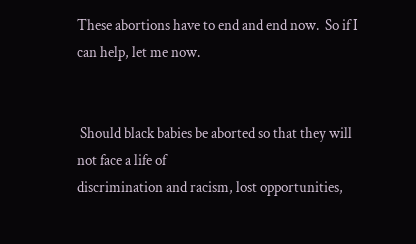These abortions have to end and end now.  So if I can help, let me now.


 Should black babies be aborted so that they will not face a life of
discrimination and racism, lost opportunities,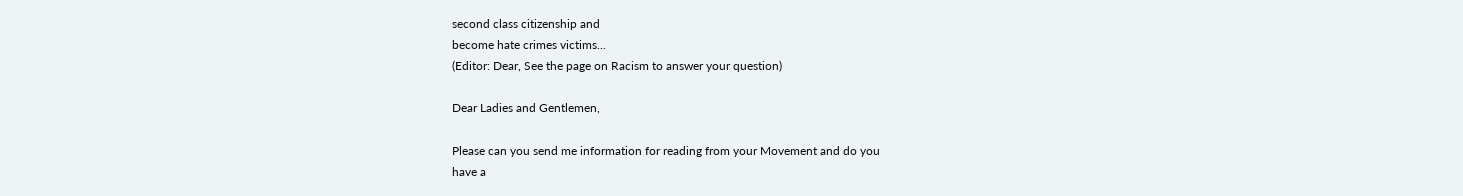second class citizenship and
become hate crimes victims...
(Editor: Dear, See the page on Racism to answer your question)

Dear Ladies and Gentlemen,

Please can you send me information for reading from your Movement and do you
have a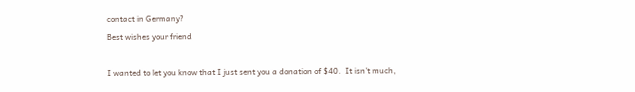contact in Germany?
Best wishes your friend

I wanted to let you know that I just sent you a donation of $40.  It isn't much,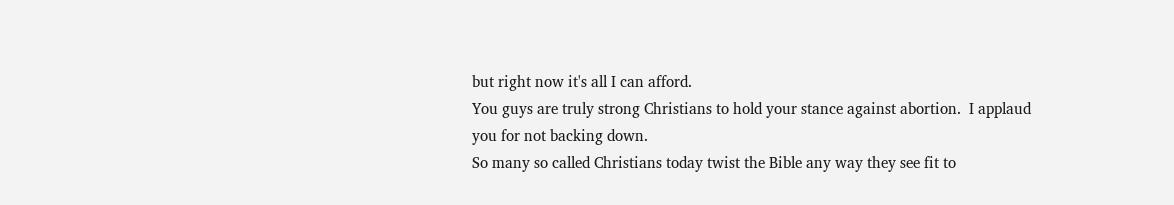but right now it's all I can afford.
You guys are truly strong Christians to hold your stance against abortion.  I applaud you for not backing down.
So many so called Christians today twist the Bible any way they see fit to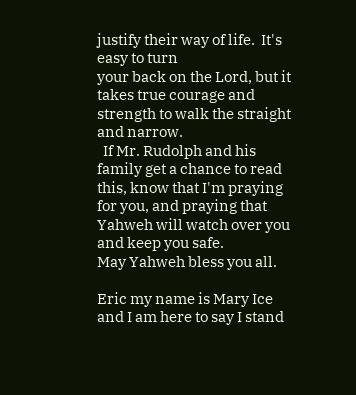justify their way of life.  It's easy to turn
your back on the Lord, but it takes true courage and strength to walk the straight and narrow.
  If Mr. Rudolph and his family get a chance to read this, know that I'm praying for you, and praying that
Yahweh will watch over you and keep you safe.
May Yahweh bless you all.

Eric my name is Mary Ice and I am here to say I stand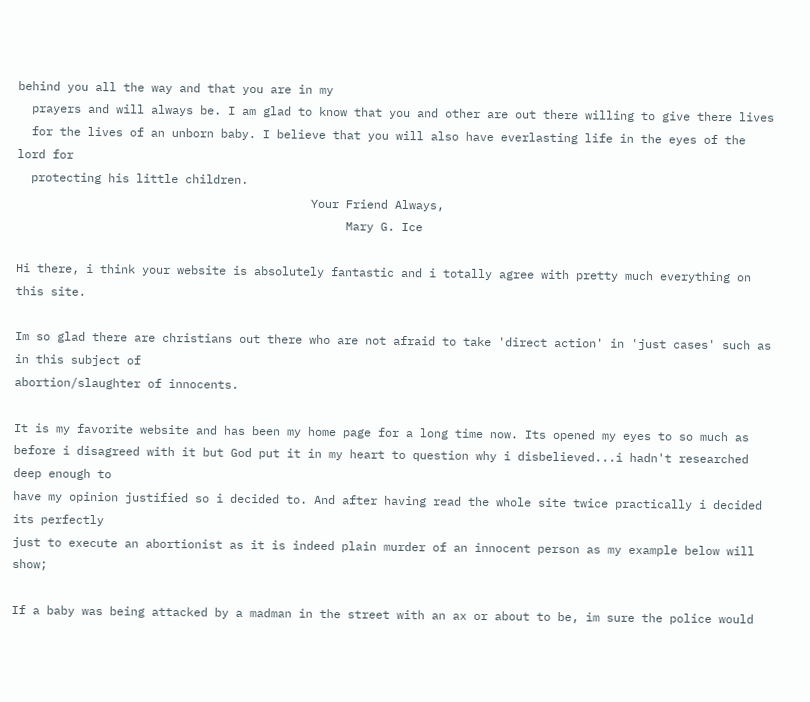behind you all the way and that you are in my
  prayers and will always be. I am glad to know that you and other are out there willing to give there lives
  for the lives of an unborn baby. I believe that you will also have everlasting life in the eyes of the lord for
  protecting his little children.
                                          Your Friend Always,
                                               Mary G. Ice

Hi there, i think your website is absolutely fantastic and i totally agree with pretty much everything on this site.

Im so glad there are christians out there who are not afraid to take 'direct action' in 'just cases' such as in this subject of
abortion/slaughter of innocents.

It is my favorite website and has been my home page for a long time now. Its opened my eyes to so much as before i disagreed with it but God put it in my heart to question why i disbelieved...i hadn't researched deep enough to
have my opinion justified so i decided to. And after having read the whole site twice practically i decided its perfectly
just to execute an abortionist as it is indeed plain murder of an innocent person as my example below will show;

If a baby was being attacked by a madman in the street with an ax or about to be, im sure the police would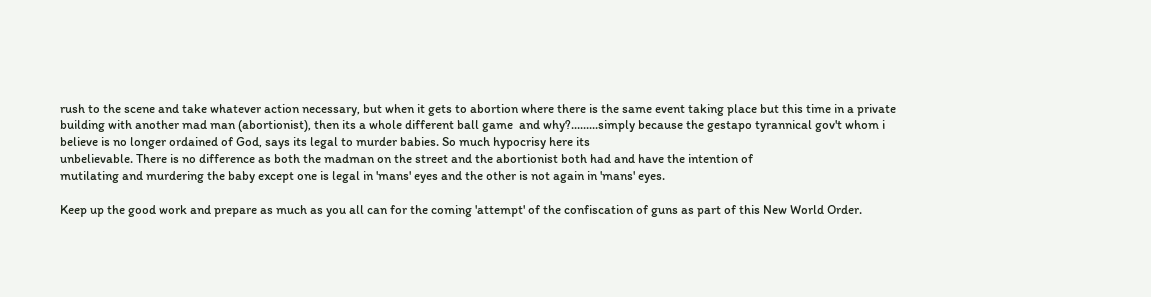rush to the scene and take whatever action necessary, but when it gets to abortion where there is the same event taking place but this time in a private building with another mad man (abortionist), then its a whole different ball game  and why?.........simply because the gestapo tyrannical gov't whom i believe is no longer ordained of God, says its legal to murder babies. So much hypocrisy here its
unbelievable. There is no difference as both the madman on the street and the abortionist both had and have the intention of
mutilating and murdering the baby except one is legal in 'mans' eyes and the other is not again in 'mans' eyes.

Keep up the good work and prepare as much as you all can for the coming 'attempt' of the confiscation of guns as part of this New World Order.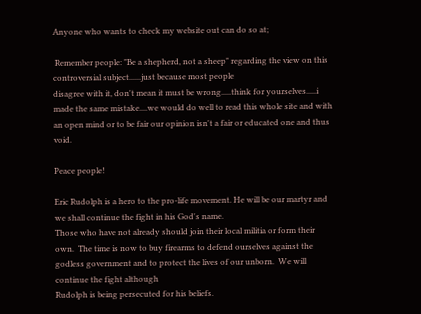Anyone who wants to check my website out can do so at;

 Remember people: "Be a shepherd, not a sheep" regarding the view on this controversial subject......just because most people
disagree with it, don't mean it must be wrong.....think for yourselves.....i made the same mistake....we would do well to read this whole site and with an open mind or to be fair our opinion isn't a fair or educated one and thus void.

Peace people!

Eric Rudolph is a hero to the pro-life movement. He will be our martyr and we shall continue the fight in his God's name.
Those who have not already should join their local militia or form their own.  The time is now to buy firearms to defend ourselves against the godless government and to protect the lives of our unborn.  We will continue the fight although
Rudolph is being persecuted for his beliefs.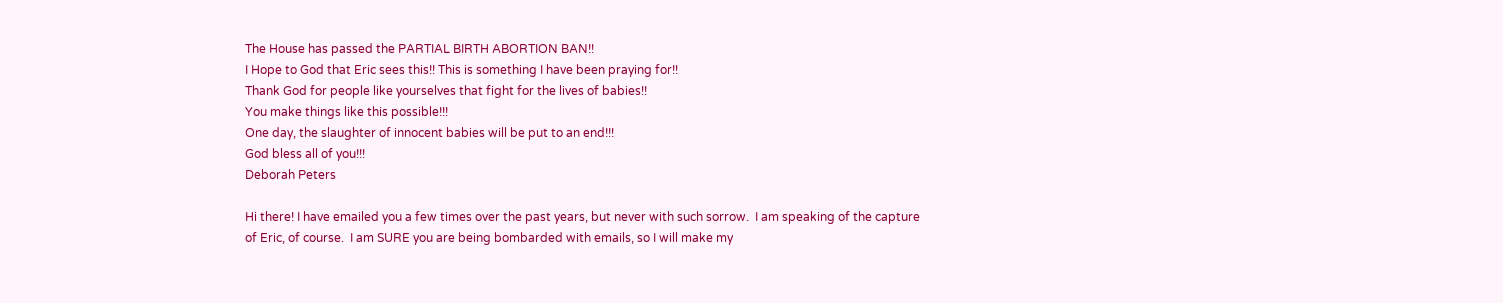The House has passed the PARTIAL BIRTH ABORTION BAN!!
I Hope to God that Eric sees this!! This is something I have been praying for!!
Thank God for people like yourselves that fight for the lives of babies!!
You make things like this possible!!!
One day, the slaughter of innocent babies will be put to an end!!!
God bless all of you!!!
Deborah Peters

Hi there! I have emailed you a few times over the past years, but never with such sorrow.  I am speaking of the capture
of Eric, of course.  I am SURE you are being bombarded with emails, so I will make my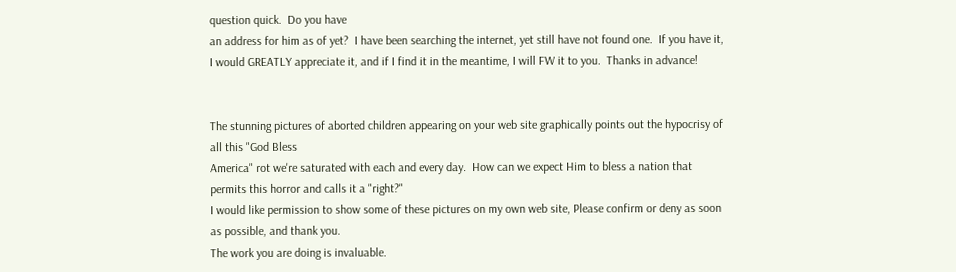question quick.  Do you have
an address for him as of yet?  I have been searching the internet, yet still have not found one.  If you have it,
I would GREATLY appreciate it, and if I find it in the meantime, I will FW it to you.  Thanks in advance!


The stunning pictures of aborted children appearing on your web site graphically points out the hypocrisy of all this "God Bless
America" rot we're saturated with each and every day.  How can we expect Him to bless a nation that permits this horror and calls it a "right?"
I would like permission to show some of these pictures on my own web site, Please confirm or deny as soon as possible, and thank you.
The work you are doing is invaluable.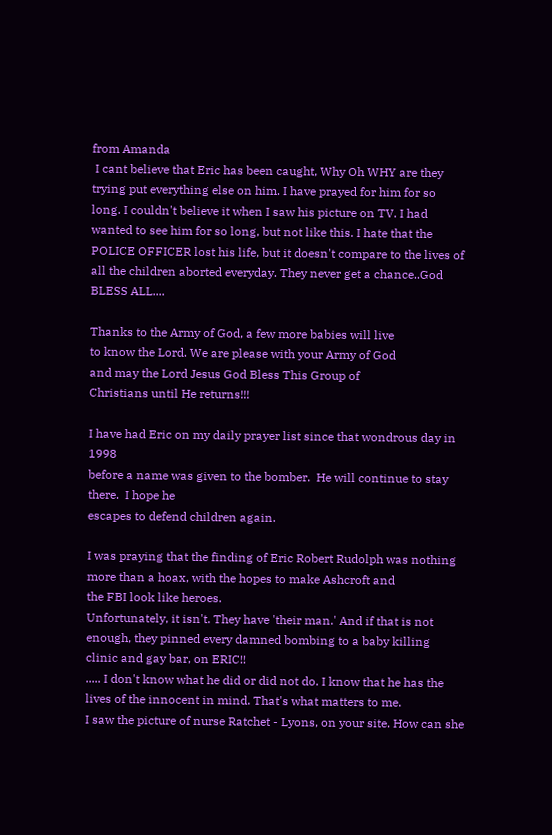from Amanda
 I cant believe that Eric has been caught, Why Oh WHY are they trying put everything else on him. I have prayed for him for so
long. I couldn't believe it when I saw his picture on TV. I had wanted to see him for so long, but not like this. I hate that the POLICE OFFICER lost his life, but it doesn't compare to the lives of all the children aborted everyday. They never get a chance..God BLESS ALL....

Thanks to the Army of God, a few more babies will live
to know the Lord. We are please with your Army of God
and may the Lord Jesus God Bless This Group of
Christians until He returns!!!

I have had Eric on my daily prayer list since that wondrous day in 1998
before a name was given to the bomber.  He will continue to stay there.  I hope he
escapes to defend children again.

I was praying that the finding of Eric Robert Rudolph was nothing more than a hoax, with the hopes to make Ashcroft and
the FBI look like heroes.
Unfortunately, it isn't. They have 'their man.' And if that is not enough, they pinned every damned bombing to a baby killing
clinic and gay bar, on ERIC!!
..... I don't know what he did or did not do. I know that he has the lives of the innocent in mind. That's what matters to me.
I saw the picture of nurse Ratchet - Lyons, on your site. How can she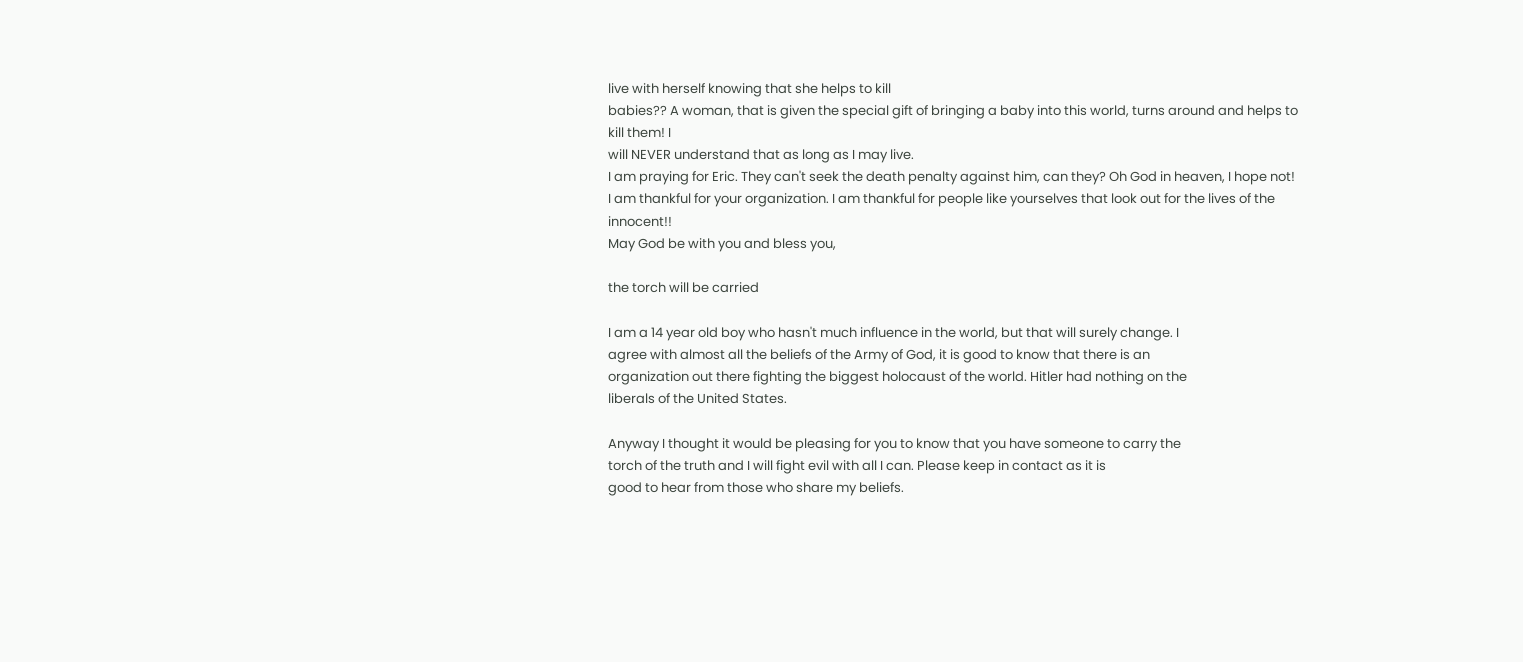live with herself knowing that she helps to kill
babies?? A woman, that is given the special gift of bringing a baby into this world, turns around and helps to kill them! I
will NEVER understand that as long as I may live.
I am praying for Eric. They can't seek the death penalty against him, can they? Oh God in heaven, I hope not!
I am thankful for your organization. I am thankful for people like yourselves that look out for the lives of the innocent!!
May God be with you and bless you,

the torch will be carried

I am a 14 year old boy who hasn't much influence in the world, but that will surely change. I
agree with almost all the beliefs of the Army of God, it is good to know that there is an
organization out there fighting the biggest holocaust of the world. Hitler had nothing on the
liberals of the United States.

Anyway I thought it would be pleasing for you to know that you have someone to carry the
torch of the truth and I will fight evil with all I can. Please keep in contact as it is
good to hear from those who share my beliefs.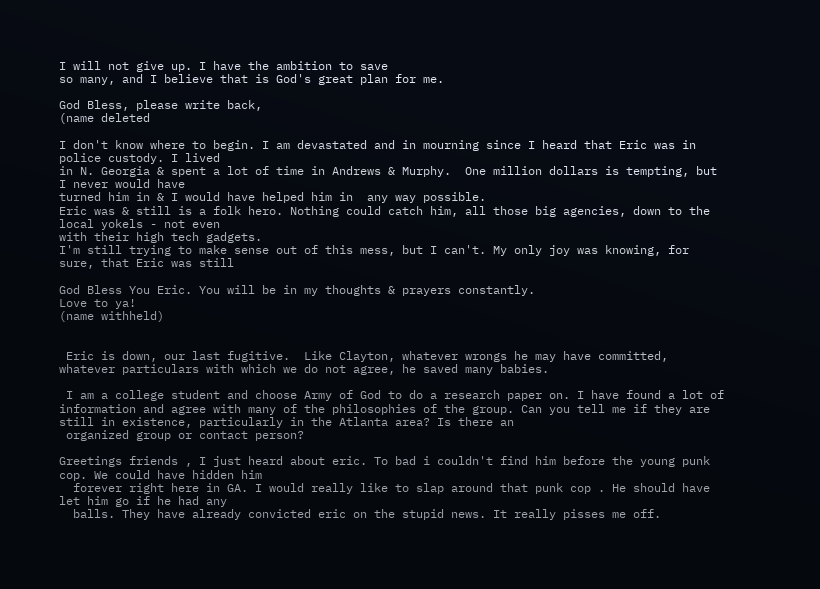I will not give up. I have the ambition to save
so many, and I believe that is God's great plan for me.

God Bless, please write back,
(name deleted

I don't know where to begin. I am devastated and in mourning since I heard that Eric was in police custody. I lived
in N. Georgia & spent a lot of time in Andrews & Murphy.  One million dollars is tempting, but I never would have
turned him in & I would have helped him in  any way possible.
Eric was & still is a folk hero. Nothing could catch him, all those big agencies, down to the local yokels - not even
with their high tech gadgets.
I'm still trying to make sense out of this mess, but I can't. My only joy was knowing, for sure, that Eric was still

God Bless You Eric. You will be in my thoughts & prayers constantly.
Love to ya!
(name withheld)


 Eric is down, our last fugitive.  Like Clayton, whatever wrongs he may have committed, whatever particulars with which we do not agree, he saved many babies.

 I am a college student and choose Army of God to do a research paper on. I have found a lot of information and agree with many of the philosophies of the group. Can you tell me if they are still in existence, particularly in the Atlanta area? Is there an
 organized group or contact person?

Greetings friends , I just heard about eric. To bad i couldn't find him before the young punk cop. We could have hidden him
  forever right here in GA. I would really like to slap around that punk cop . He should have let him go if he had any
  balls. They have already convicted eric on the stupid news. It really pisses me off.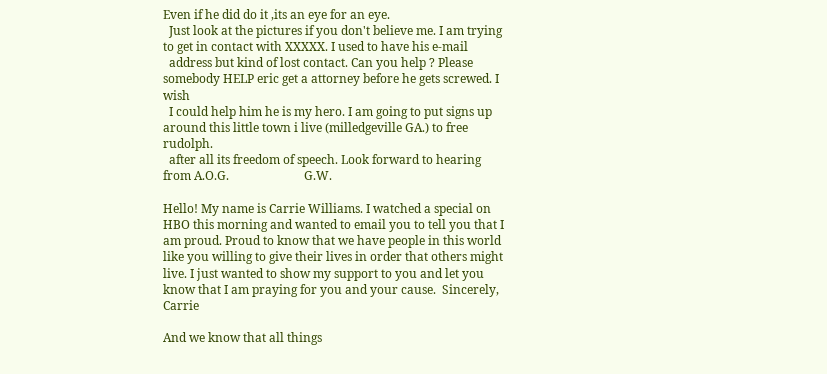Even if he did do it ,its an eye for an eye.
  Just look at the pictures if you don't believe me. I am trying to get in contact with XXXXX. I used to have his e-mail
  address but kind of lost contact. Can you help ? Please somebody HELP eric get a attorney before he gets screwed. I wish
  I could help him he is my hero. I am going to put signs up around this little town i live (milledgeville GA.) to free rudolph.
  after all its freedom of speech. Look forward to hearing from A.O.G.                         G.W.

Hello! My name is Carrie Williams. I watched a special on HBO this morning and wanted to email you to tell you that I am proud. Proud to know that we have people in this world like you willing to give their lives in order that others might live. I just wanted to show my support to you and let you know that I am praying for you and your cause.  Sincerely, Carrie

And we know that all things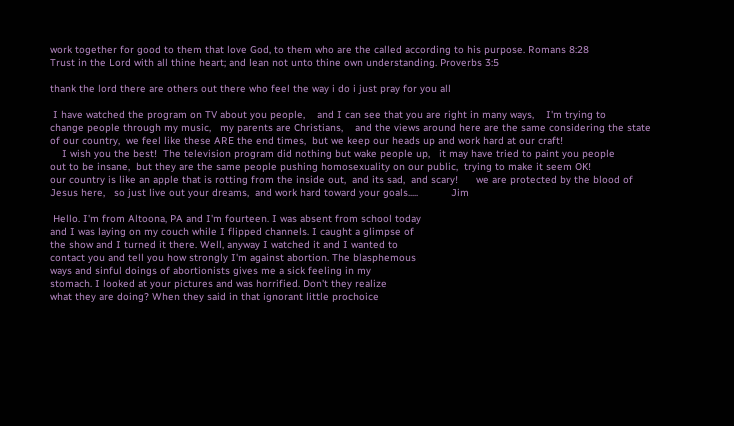work together for good to them that love God, to them who are the called according to his purpose. Romans 8:28
Trust in the Lord with all thine heart; and lean not unto thine own understanding. Proverbs 3:5

thank the lord there are others out there who feel the way i do i just pray for you all

 I have watched the program on TV about you people,    and I can see that you are right in many ways,    I'm trying to
change people through my music,   my parents are Christians,    and the views around here are the same considering the state
of our country,  we feel like these ARE the end times,  but we keep our heads up and work hard at our craft!
    I wish you the best!  The television program did nothing but wake people up,   it may have tried to paint you people
out to be insane,  but they are the same people pushing homosexuality on our public,  trying to make it seem OK!
our country is like an apple that is rotting from the inside out,  and its sad,  and scary!      we are protected by the blood of
Jesus here,   so just live out your dreams,  and work hard toward your goals.....           Jim

 Hello. I'm from Altoona, PA and I'm fourteen. I was absent from school today
and I was laying on my couch while I flipped channels. I caught a glimpse of
the show and I turned it there. Well, anyway I watched it and I wanted to
contact you and tell you how strongly I'm against abortion. The blasphemous
ways and sinful doings of abortionists gives me a sick feeling in my
stomach. I looked at your pictures and was horrified. Don't they realize
what they are doing? When they said in that ignorant little prochoice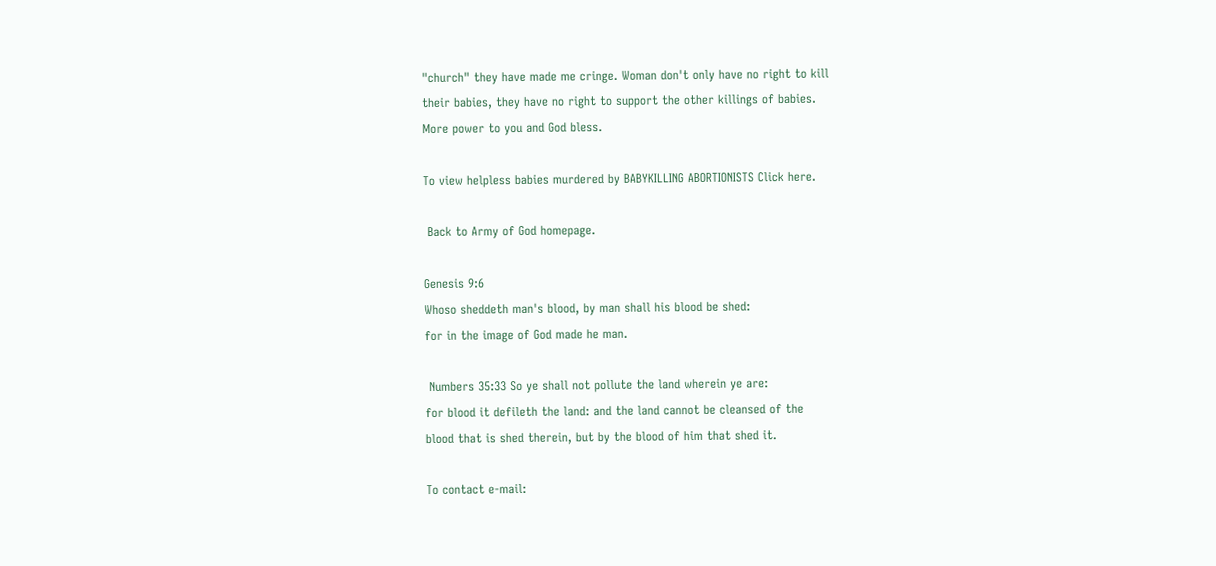"church" they have made me cringe. Woman don't only have no right to kill
their babies, they have no right to support the other killings of babies.
More power to you and God bless.

To view helpless babies murdered by BABYKILLING ABORTIONISTS Click here.

 Back to Army of God homepage.

Genesis 9:6
Whoso sheddeth man's blood, by man shall his blood be shed:
for in the image of God made he man.

 Numbers 35:33 So ye shall not pollute the land wherein ye are:
for blood it defileth the land: and the land cannot be cleansed of the
blood that is shed therein, but by the blood of him that shed it.

To contact e-mail: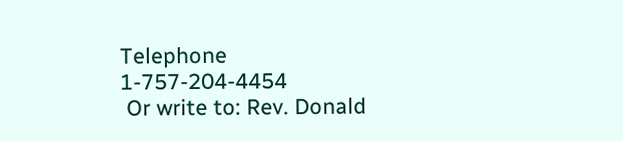Telephone 1-757-204-4454
 Or write to: Rev. Donald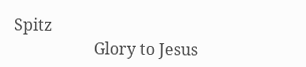Spitz
                    Glory to Jesus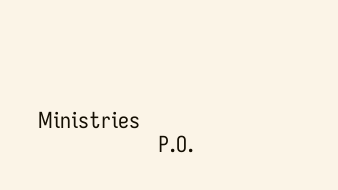Ministries
                    P.O.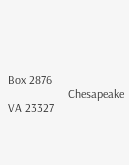Box 2876
                    Chesapeake VA 23327